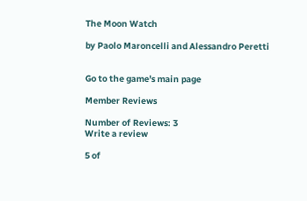The Moon Watch

by Paolo Maroncelli and Alessandro Peretti


Go to the game's main page

Member Reviews

Number of Reviews: 3
Write a review

5 of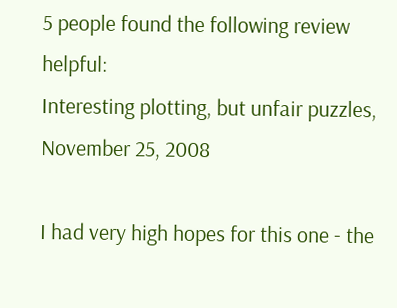5 people found the following review helpful:
Interesting plotting, but unfair puzzles, November 25, 2008

I had very high hopes for this one - the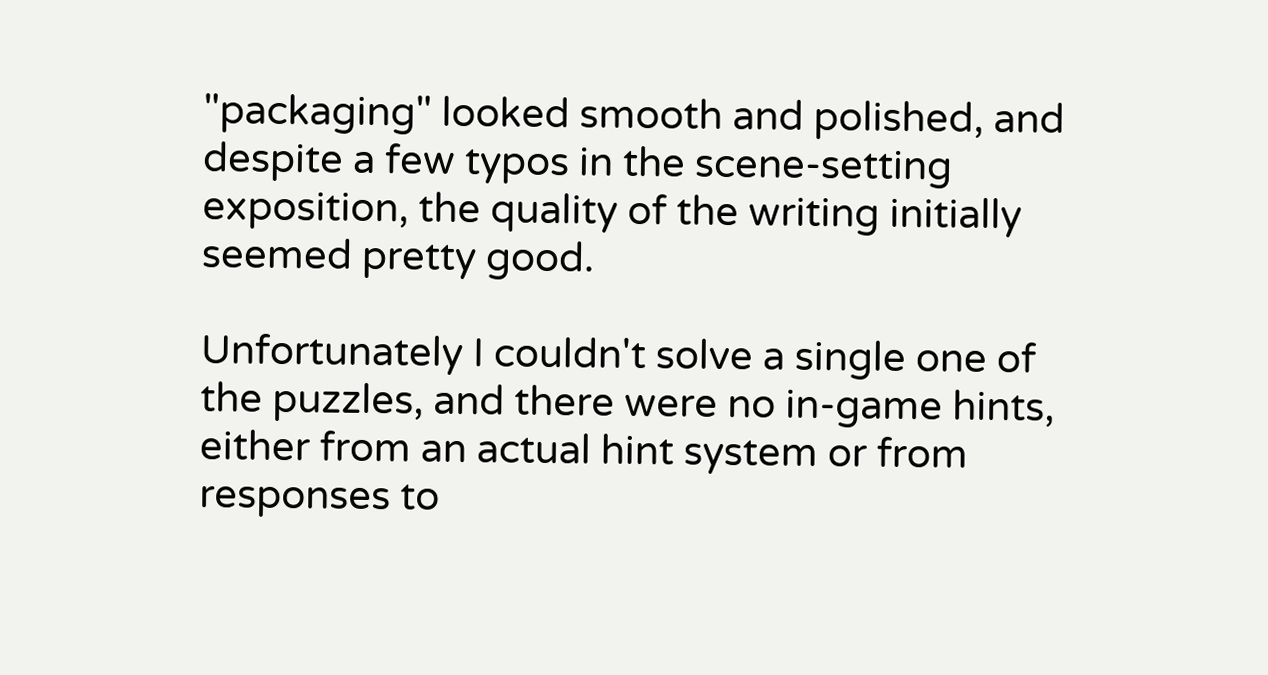"packaging" looked smooth and polished, and despite a few typos in the scene-setting exposition, the quality of the writing initially seemed pretty good.

Unfortunately I couldn't solve a single one of the puzzles, and there were no in-game hints, either from an actual hint system or from responses to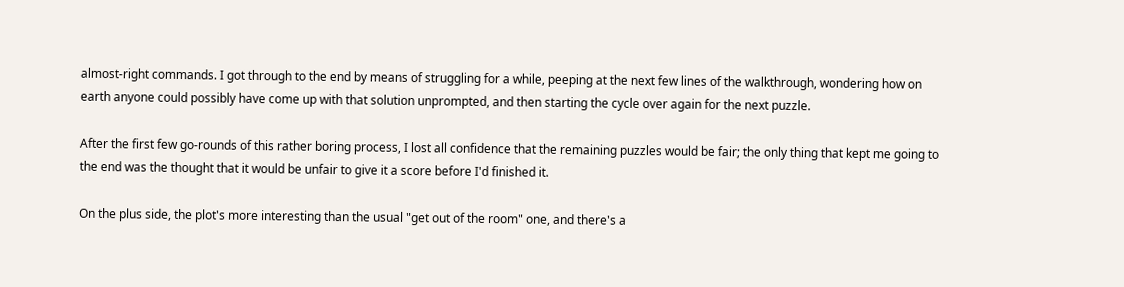almost-right commands. I got through to the end by means of struggling for a while, peeping at the next few lines of the walkthrough, wondering how on earth anyone could possibly have come up with that solution unprompted, and then starting the cycle over again for the next puzzle.

After the first few go-rounds of this rather boring process, I lost all confidence that the remaining puzzles would be fair; the only thing that kept me going to the end was the thought that it would be unfair to give it a score before I'd finished it.

On the plus side, the plot's more interesting than the usual "get out of the room" one, and there's a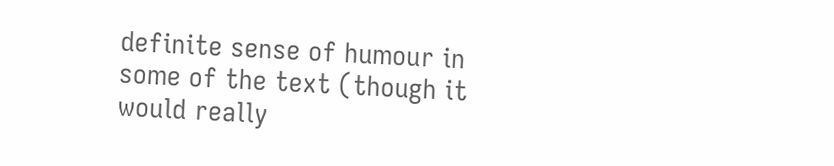definite sense of humour in some of the text (though it would really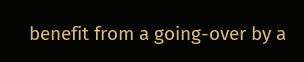benefit from a going-over by a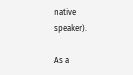native speaker).

As a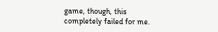game, though, this completely failed for me.